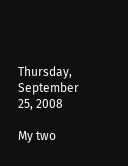Thursday, September 25, 2008

My two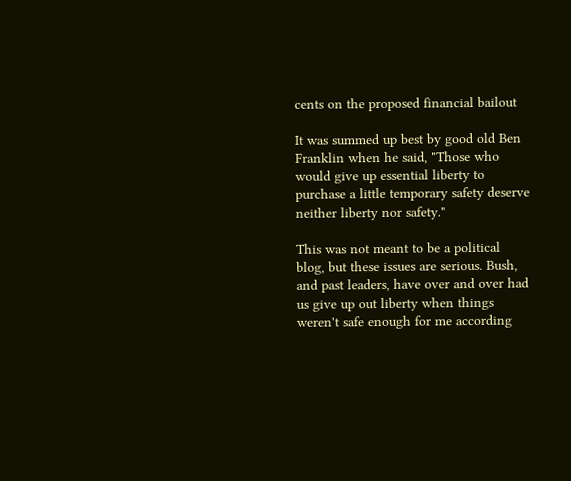cents on the proposed financial bailout

It was summed up best by good old Ben Franklin when he said, "Those who would give up essential liberty to purchase a little temporary safety deserve neither liberty nor safety."

This was not meant to be a political blog, but these issues are serious. Bush, and past leaders, have over and over had us give up out liberty when things weren't safe enough for me according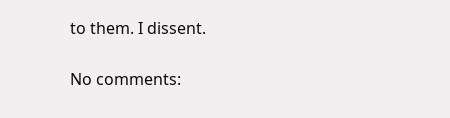to them. I dissent.

No comments: